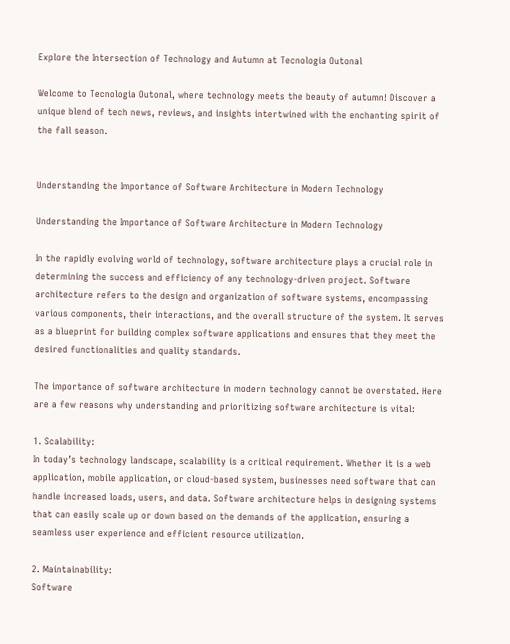Explore the Intersection of Technology and Autumn at Tecnologia Outonal

Welcome to Tecnologia Outonal, where technology meets the beauty of autumn! Discover a unique blend of tech news, reviews, and insights intertwined with the enchanting spirit of the fall season.


Understanding the Importance of Software Architecture in Modern Technology

Understanding the Importance of Software Architecture in Modern Technology

In the rapidly evolving world of technology, software architecture plays a crucial role in determining the success and efficiency of any technology-driven project. Software architecture refers to the design and organization of software systems, encompassing various components, their interactions, and the overall structure of the system. It serves as a blueprint for building complex software applications and ensures that they meet the desired functionalities and quality standards.

The importance of software architecture in modern technology cannot be overstated. Here are a few reasons why understanding and prioritizing software architecture is vital:

1. Scalability:
In today’s technology landscape, scalability is a critical requirement. Whether it is a web application, mobile application, or cloud-based system, businesses need software that can handle increased loads, users, and data. Software architecture helps in designing systems that can easily scale up or down based on the demands of the application, ensuring a seamless user experience and efficient resource utilization.

2. Maintainability:
Software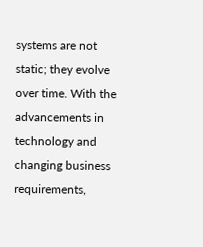systems are not static; they evolve over time. With the advancements in technology and changing business requirements,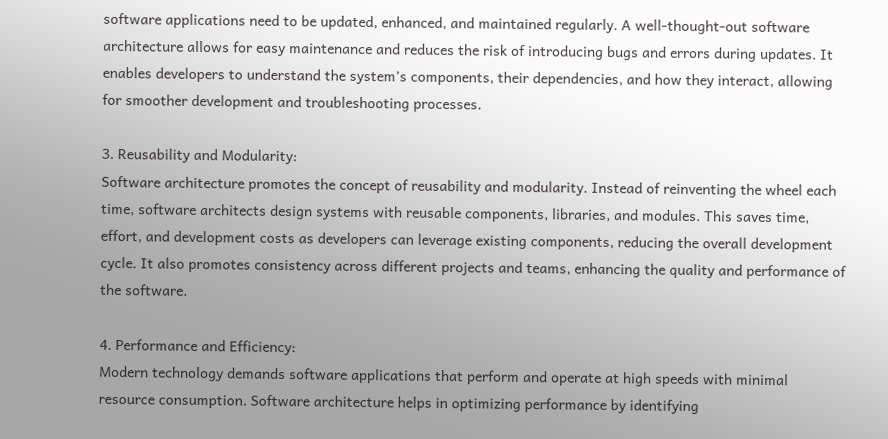software applications need to be updated, enhanced, and maintained regularly. A well-thought-out software architecture allows for easy maintenance and reduces the risk of introducing bugs and errors during updates. It enables developers to understand the system’s components, their dependencies, and how they interact, allowing for smoother development and troubleshooting processes.

3. Reusability and Modularity:
Software architecture promotes the concept of reusability and modularity. Instead of reinventing the wheel each time, software architects design systems with reusable components, libraries, and modules. This saves time, effort, and development costs as developers can leverage existing components, reducing the overall development cycle. It also promotes consistency across different projects and teams, enhancing the quality and performance of the software.

4. Performance and Efficiency:
Modern technology demands software applications that perform and operate at high speeds with minimal resource consumption. Software architecture helps in optimizing performance by identifying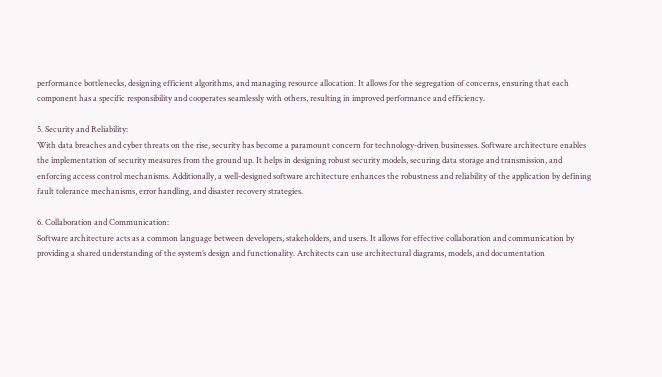performance bottlenecks, designing efficient algorithms, and managing resource allocation. It allows for the segregation of concerns, ensuring that each component has a specific responsibility and cooperates seamlessly with others, resulting in improved performance and efficiency.

5. Security and Reliability:
With data breaches and cyber threats on the rise, security has become a paramount concern for technology-driven businesses. Software architecture enables the implementation of security measures from the ground up. It helps in designing robust security models, securing data storage and transmission, and enforcing access control mechanisms. Additionally, a well-designed software architecture enhances the robustness and reliability of the application by defining fault tolerance mechanisms, error handling, and disaster recovery strategies.

6. Collaboration and Communication:
Software architecture acts as a common language between developers, stakeholders, and users. It allows for effective collaboration and communication by providing a shared understanding of the system’s design and functionality. Architects can use architectural diagrams, models, and documentation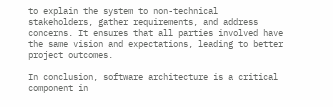to explain the system to non-technical stakeholders, gather requirements, and address concerns. It ensures that all parties involved have the same vision and expectations, leading to better project outcomes.

In conclusion, software architecture is a critical component in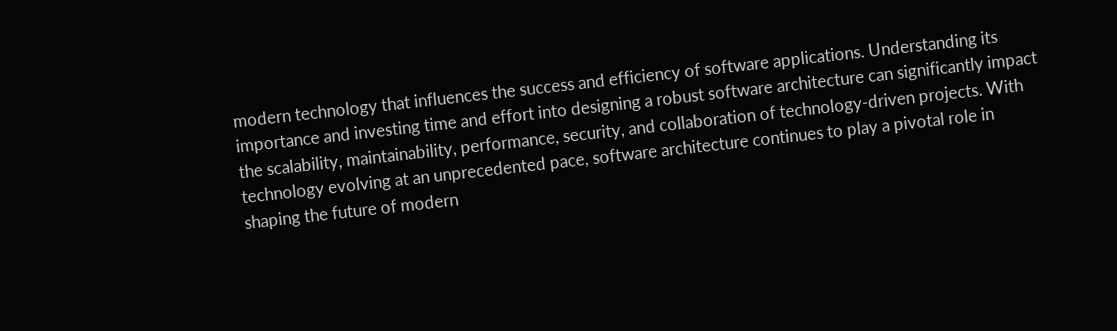modern technology that influences the success and efficiency of software applications. Understanding its importance and investing time and effort into designing a robust software architecture can significantly impact the scalability, maintainability, performance, security, and collaboration of technology-driven projects. With technology evolving at an unprecedented pace, software architecture continues to play a pivotal role in shaping the future of modern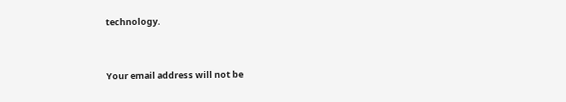technology.


Your email address will not be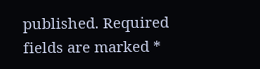published. Required fields are marked *